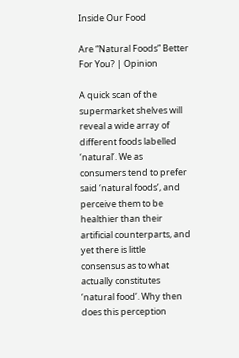Inside Our Food

Are “Natural Foods” Better For You? | Opinion

A quick scan of the supermarket shelves will reveal a wide array of different foods labelled ‘natural’. We as consumers tend to prefer said ‘natural foods’, and perceive them to be healthier than their artificial counterparts, and yet there is little consensus as to what actually constitutes ‘natural food’. Why then does this perception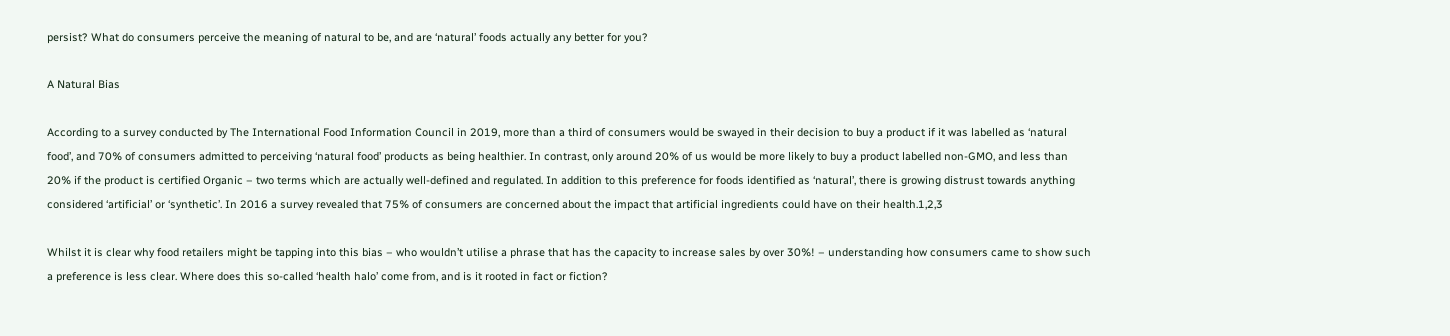persist? What do consumers perceive the meaning of natural to be, and are ‘natural’ foods actually any better for you?

A Natural Bias

According to a survey conducted by The International Food Information Council in 2019, more than a third of consumers would be swayed in their decision to buy a product if it was labelled as ‘natural food’, and 70% of consumers admitted to perceiving ‘natural food’ products as being healthier. In contrast, only around 20% of us would be more likely to buy a product labelled non-GMO, and less than 20% if the product is certified Organic – two terms which are actually well-defined and regulated. In addition to this preference for foods identified as ‘natural’, there is growing distrust towards anything considered ‘artificial’ or ‘synthetic’. In 2016 a survey revealed that 75% of consumers are concerned about the impact that artificial ingredients could have on their health.1,2,3

Whilst it is clear why food retailers might be tapping into this bias – who wouldn’t utilise a phrase that has the capacity to increase sales by over 30%! – understanding how consumers came to show such a preference is less clear. Where does this so-called ‘health halo’ come from, and is it rooted in fact or fiction?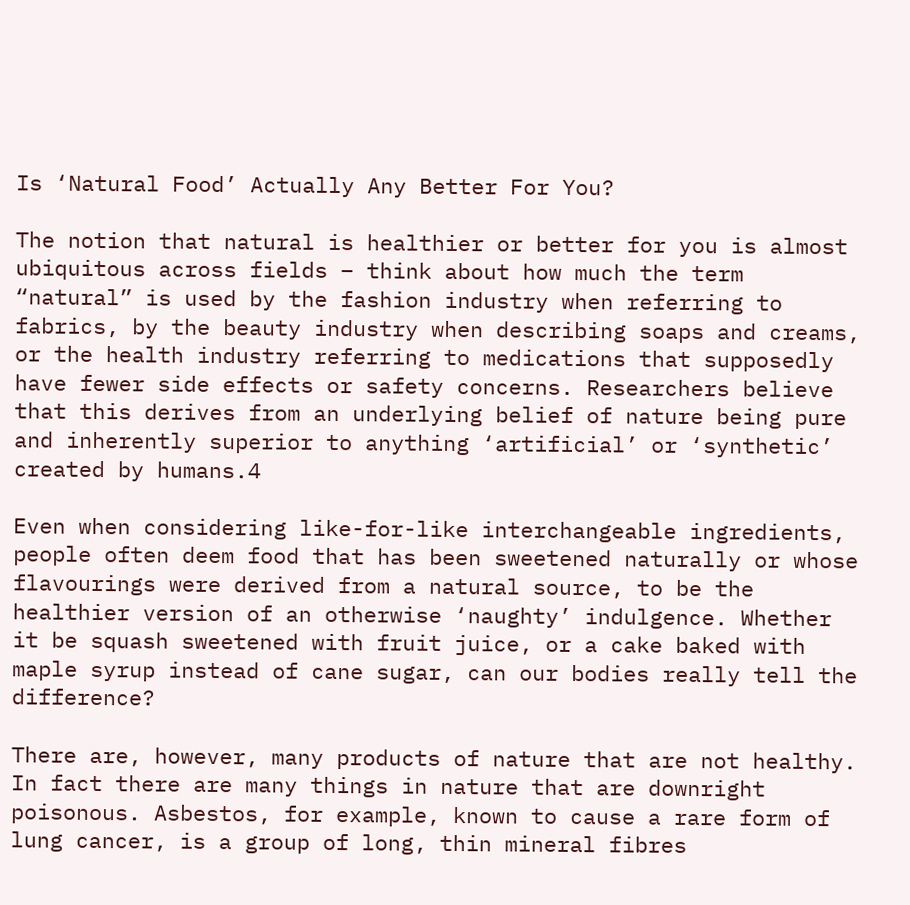Is ‘Natural Food’ Actually Any Better For You?

The notion that natural is healthier or better for you is almost ubiquitous across fields – think about how much the term “natural” is used by the fashion industry when referring to fabrics, by the beauty industry when describing soaps and creams, or the health industry referring to medications that supposedly have fewer side effects or safety concerns. Researchers believe that this derives from an underlying belief of nature being pure and inherently superior to anything ‘artificial’ or ‘synthetic’ created by humans.4

Even when considering like-for-like interchangeable ingredients, people often deem food that has been sweetened naturally or whose flavourings were derived from a natural source, to be the healthier version of an otherwise ‘naughty’ indulgence. Whether it be squash sweetened with fruit juice, or a cake baked with maple syrup instead of cane sugar, can our bodies really tell the difference?

There are, however, many products of nature that are not healthy. In fact there are many things in nature that are downright poisonous. Asbestos, for example, known to cause a rare form of lung cancer, is a group of long, thin mineral fibres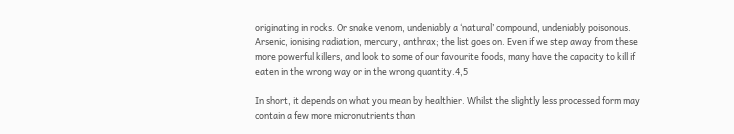originating in rocks. Or snake venom, undeniably a ‘natural’ compound, undeniably poisonous. Arsenic, ionising radiation, mercury, anthrax; the list goes on. Even if we step away from these more powerful killers, and look to some of our favourite foods, many have the capacity to kill if eaten in the wrong way or in the wrong quantity.4,5

In short, it depends on what you mean by healthier. Whilst the slightly less processed form may contain a few more micronutrients than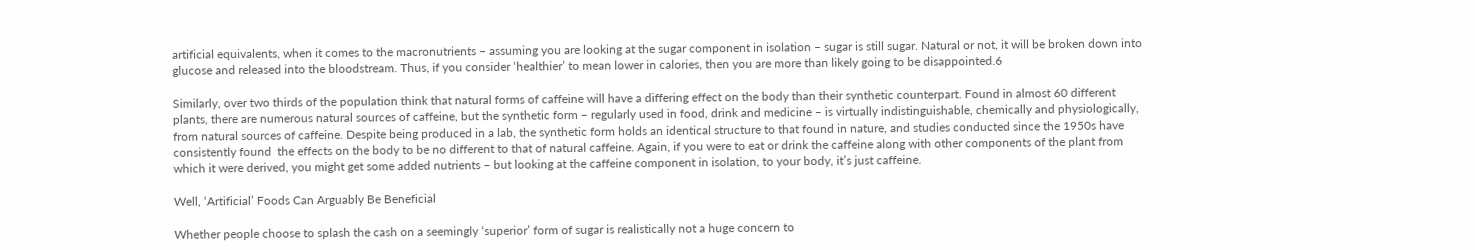artificial equivalents, when it comes to the macronutrients – assuming you are looking at the sugar component in isolation – sugar is still sugar. Natural or not, it will be broken down into glucose and released into the bloodstream. Thus, if you consider ‘healthier’ to mean lower in calories, then you are more than likely going to be disappointed.6

Similarly, over two thirds of the population think that natural forms of caffeine will have a differing effect on the body than their synthetic counterpart. Found in almost 60 different plants, there are numerous natural sources of caffeine, but the synthetic form – regularly used in food, drink and medicine – is virtually indistinguishable, chemically and physiologically, from natural sources of caffeine. Despite being produced in a lab, the synthetic form holds an identical structure to that found in nature, and studies conducted since the 1950s have consistently found  the effects on the body to be no different to that of natural caffeine. Again, if you were to eat or drink the caffeine along with other components of the plant from which it were derived, you might get some added nutrients – but looking at the caffeine component in isolation, to your body, it’s just caffeine.

Well, ‘Artificial’ Foods Can Arguably Be Beneficial

Whether people choose to splash the cash on a seemingly ‘superior’ form of sugar is realistically not a huge concern to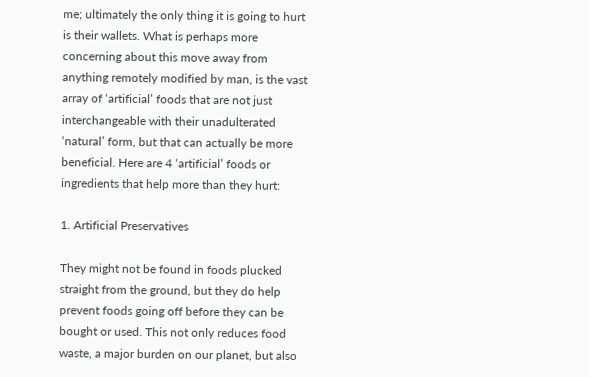me; ultimately the only thing it is going to hurt is their wallets. What is perhaps more concerning about this move away from anything remotely modified by man, is the vast array of ‘artificial’ foods that are not just interchangeable with their unadulterated ‘natural’ form, but that can actually be more beneficial. Here are 4 ‘artificial’ foods or ingredients that help more than they hurt:

1. Artificial Preservatives

They might not be found in foods plucked straight from the ground, but they do help prevent foods going off before they can be bought or used. This not only reduces food waste, a major burden on our planet, but also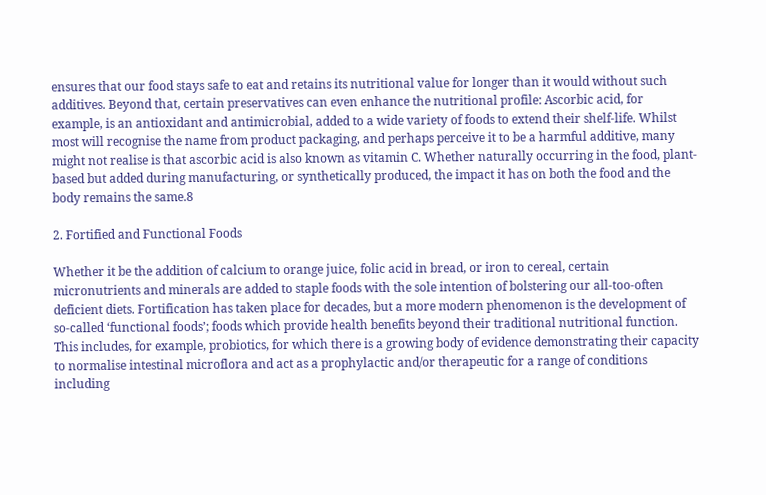ensures that our food stays safe to eat and retains its nutritional value for longer than it would without such additives. Beyond that, certain preservatives can even enhance the nutritional profile: Ascorbic acid, for example, is an antioxidant and antimicrobial, added to a wide variety of foods to extend their shelf-life. Whilst most will recognise the name from product packaging, and perhaps perceive it to be a harmful additive, many might not realise is that ascorbic acid is also known as vitamin C. Whether naturally occurring in the food, plant-based but added during manufacturing, or synthetically produced, the impact it has on both the food and the body remains the same.8

2. Fortified and Functional Foods

Whether it be the addition of calcium to orange juice, folic acid in bread, or iron to cereal, certain micronutrients and minerals are added to staple foods with the sole intention of bolstering our all-too-often deficient diets. Fortification has taken place for decades, but a more modern phenomenon is the development of so-called ‘functional foods’; foods which provide health benefits beyond their traditional nutritional function. This includes, for example, probiotics, for which there is a growing body of evidence demonstrating their capacity to normalise intestinal microflora and act as a prophylactic and/or therapeutic for a range of conditions including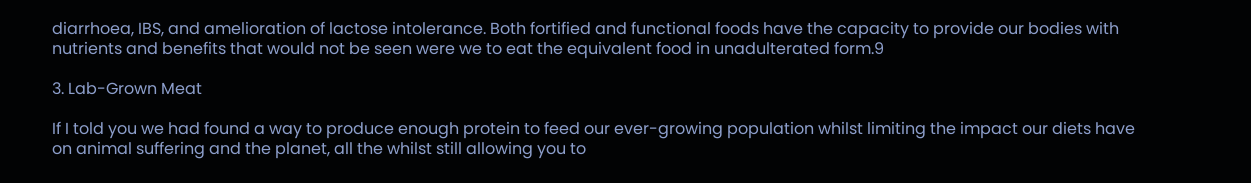diarrhoea, IBS, and amelioration of lactose intolerance. Both fortified and functional foods have the capacity to provide our bodies with nutrients and benefits that would not be seen were we to eat the equivalent food in unadulterated form.9

3. Lab-Grown Meat

If I told you we had found a way to produce enough protein to feed our ever-growing population whilst limiting the impact our diets have on animal suffering and the planet, all the whilst still allowing you to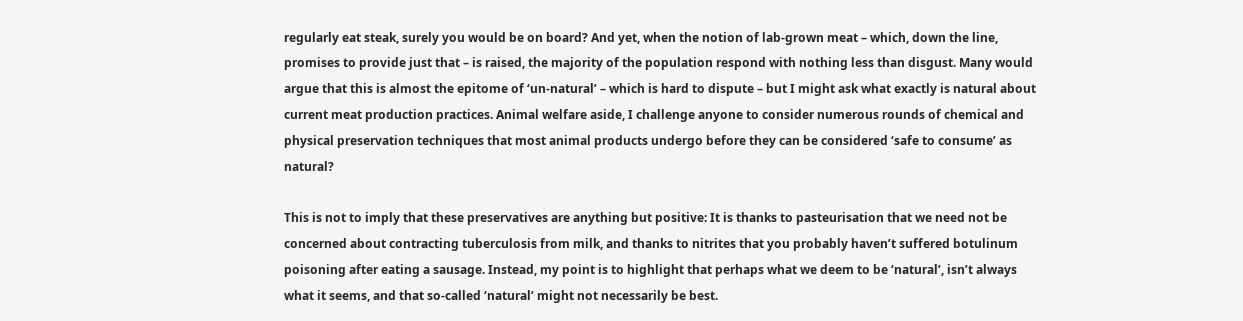regularly eat steak, surely you would be on board? And yet, when the notion of lab-grown meat – which, down the line, promises to provide just that – is raised, the majority of the population respond with nothing less than disgust. Many would argue that this is almost the epitome of ‘un-natural’ – which is hard to dispute – but I might ask what exactly is natural about current meat production practices. Animal welfare aside, I challenge anyone to consider numerous rounds of chemical and physical preservation techniques that most animal products undergo before they can be considered ‘safe to consume’ as natural?

This is not to imply that these preservatives are anything but positive: It is thanks to pasteurisation that we need not be concerned about contracting tuberculosis from milk, and thanks to nitrites that you probably haven’t suffered botulinum poisoning after eating a sausage. Instead, my point is to highlight that perhaps what we deem to be ‘natural’, isn’t always what it seems, and that so-called ‘natural’ might not necessarily be best.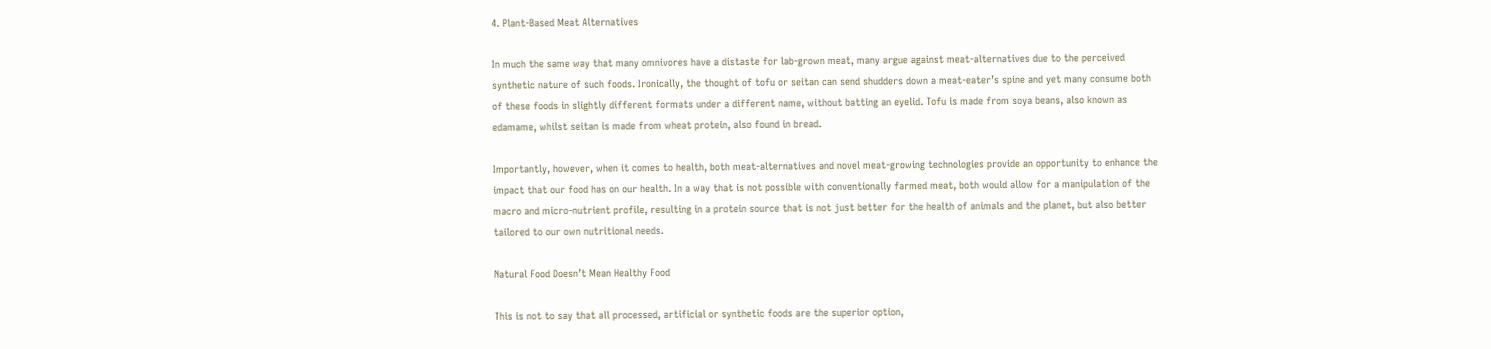4. Plant-Based Meat Alternatives

In much the same way that many omnivores have a distaste for lab-grown meat, many argue against meat-alternatives due to the perceived synthetic nature of such foods. Ironically, the thought of tofu or seitan can send shudders down a meat-eater’s spine and yet many consume both of these foods in slightly different formats under a different name, without batting an eyelid. Tofu is made from soya beans, also known as edamame, whilst seitan is made from wheat protein, also found in bread.

Importantly, however, when it comes to health, both meat-alternatives and novel meat-growing technologies provide an opportunity to enhance the impact that our food has on our health. In a way that is not possible with conventionally farmed meat, both would allow for a manipulation of the macro and micro-nutrient profile, resulting in a protein source that is not just better for the health of animals and the planet, but also better tailored to our own nutritional needs.

Natural Food Doesn’t Mean Healthy Food

This is not to say that all processed, artificial or synthetic foods are the superior option,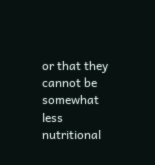or that they cannot be somewhat less nutritional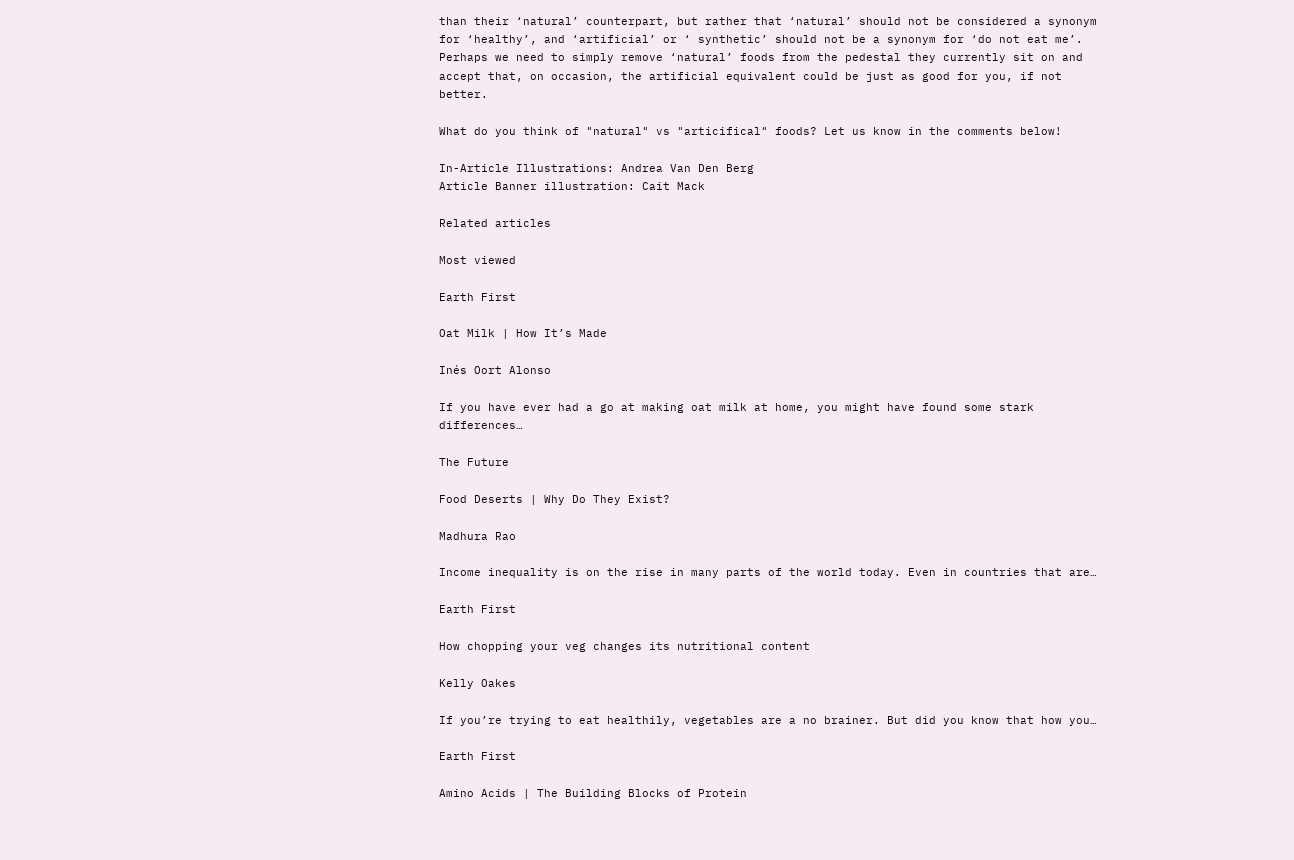than their ‘natural’ counterpart, but rather that ‘natural’ should not be considered a synonym for ‘healthy’, and ‘artificial’ or ‘ synthetic’ should not be a synonym for ‘do not eat me’. Perhaps we need to simply remove ‘natural’ foods from the pedestal they currently sit on and accept that, on occasion, the artificial equivalent could be just as good for you, if not better.

What do you think of "natural" vs "articifical" foods? Let us know in the comments below!

In-Article Illustrations: Andrea Van Den Berg
Article Banner illustration: Cait Mack

Related articles

Most viewed

Earth First

Oat Milk | How It’s Made

Inés Oort Alonso

If you have ever had a go at making oat milk at home, you might have found some stark differences…

The Future

Food Deserts | Why Do They Exist?

Madhura Rao

Income inequality is on the rise in many parts of the world today. Even in countries that are…

Earth First

How chopping your veg changes its nutritional content

Kelly Oakes

If you’re trying to eat healthily, vegetables are a no brainer. But did you know that how you…

Earth First

Amino Acids | The Building Blocks of Protein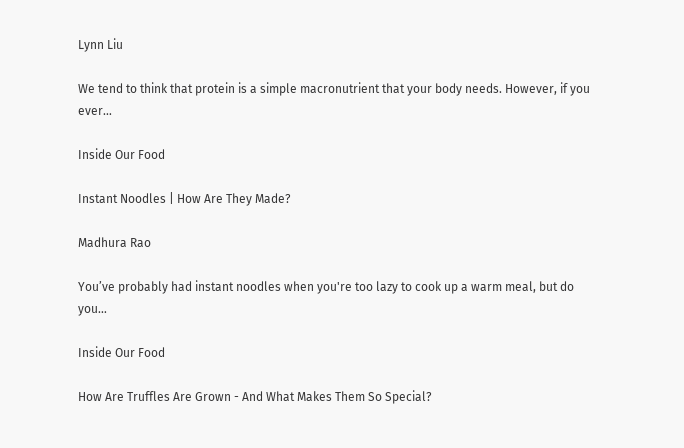Lynn Liu

We tend to think that protein is a simple macronutrient that your body needs. However, if you ever…

Inside Our Food

Instant Noodles | How Are They Made?

Madhura Rao

You’ve probably had instant noodles when you're too lazy to cook up a warm meal, but do you…

Inside Our Food

How Are Truffles Are Grown - And What Makes Them So Special?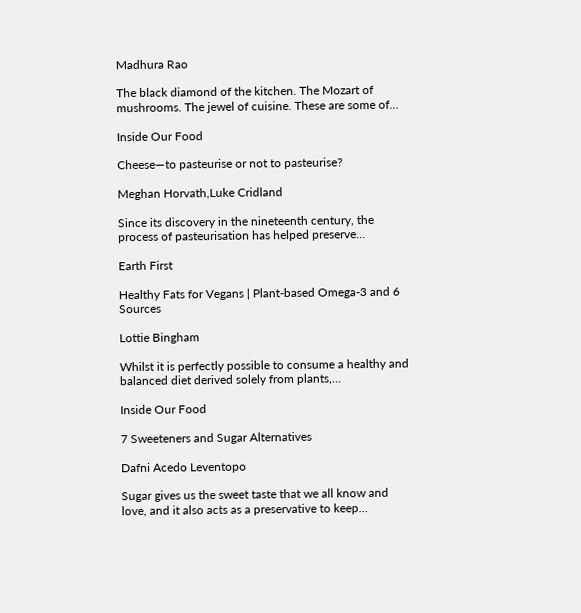Madhura Rao

The black diamond of the kitchen. The Mozart of mushrooms. The jewel of cuisine. These are some of…

Inside Our Food

Cheese—to pasteurise or not to pasteurise?

Meghan Horvath,Luke Cridland

Since its discovery in the nineteenth century, the process of pasteurisation has helped preserve…

Earth First

Healthy Fats for Vegans | Plant-based Omega-3 and 6 Sources

Lottie Bingham

Whilst it is perfectly possible to consume a healthy and balanced diet derived solely from plants,…

Inside Our Food

7 Sweeteners and Sugar Alternatives

Dafni Acedo Leventopo

Sugar gives us the sweet taste that we all know and love, and it also acts as a preservative to keep…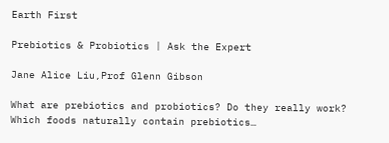Earth First

Prebiotics & Probiotics | Ask the Expert

Jane Alice Liu,Prof Glenn Gibson

What are prebiotics and probiotics? Do they really work? Which foods naturally contain prebiotics…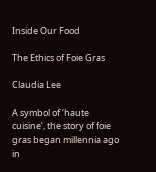Inside Our Food

The Ethics of Foie Gras

Claudia Lee

A symbol of ‘haute cuisine’, the story of foie gras began millennia ago in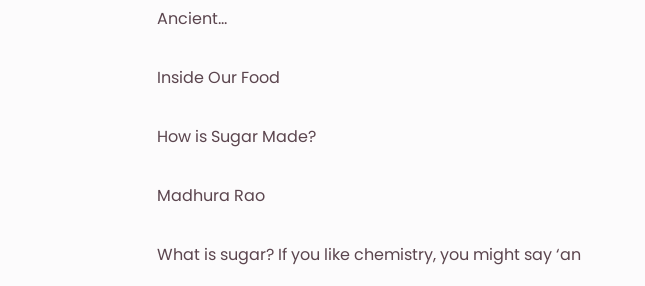Ancient…

Inside Our Food

How is Sugar Made?

Madhura Rao

What is sugar? If you like chemistry, you might say ‘an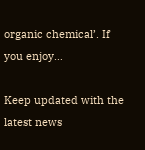organic chemical’. If you enjoy…

Keep updated with the latest news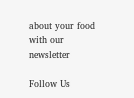about your food with our newsletter

Follow Us